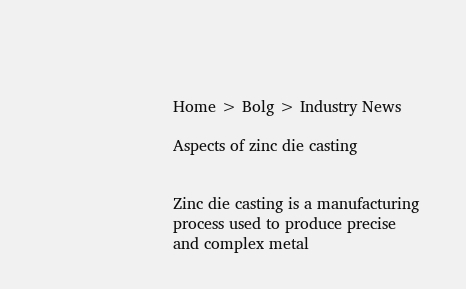Home > Bolg > Industry News

Aspects of zinc die casting


Zinc die casting is a manufacturing process used to produce precise and complex metal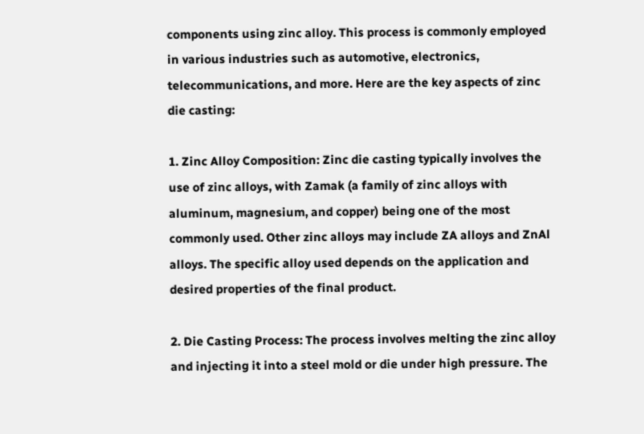components using zinc alloy. This process is commonly employed in various industries such as automotive, electronics, telecommunications, and more. Here are the key aspects of zinc die casting:

1. Zinc Alloy Composition: Zinc die casting typically involves the use of zinc alloys, with Zamak (a family of zinc alloys with aluminum, magnesium, and copper) being one of the most commonly used. Other zinc alloys may include ZA alloys and ZnAl alloys. The specific alloy used depends on the application and desired properties of the final product.

2. Die Casting Process: The process involves melting the zinc alloy and injecting it into a steel mold or die under high pressure. The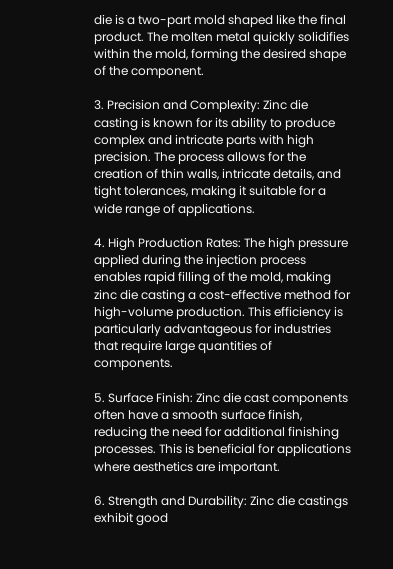die is a two-part mold shaped like the final product. The molten metal quickly solidifies within the mold, forming the desired shape of the component.

3. Precision and Complexity: Zinc die casting is known for its ability to produce complex and intricate parts with high precision. The process allows for the creation of thin walls, intricate details, and tight tolerances, making it suitable for a wide range of applications.

4. High Production Rates: The high pressure applied during the injection process enables rapid filling of the mold, making zinc die casting a cost-effective method for high-volume production. This efficiency is particularly advantageous for industries that require large quantities of components.

5. Surface Finish: Zinc die cast components often have a smooth surface finish, reducing the need for additional finishing processes. This is beneficial for applications where aesthetics are important.

6. Strength and Durability: Zinc die castings exhibit good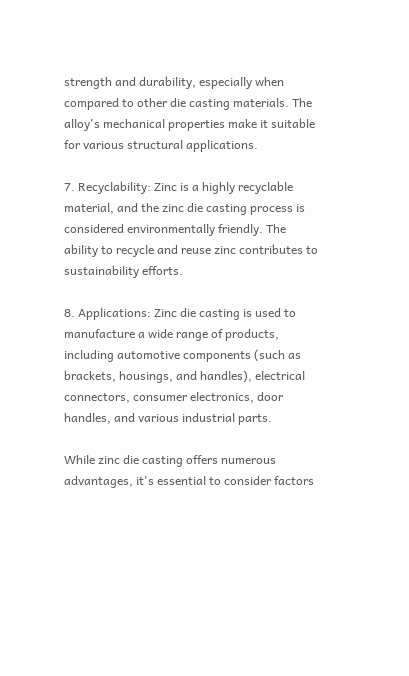strength and durability, especially when compared to other die casting materials. The alloy's mechanical properties make it suitable for various structural applications.

7. Recyclability: Zinc is a highly recyclable material, and the zinc die casting process is considered environmentally friendly. The ability to recycle and reuse zinc contributes to sustainability efforts.

8. Applications: Zinc die casting is used to manufacture a wide range of products, including automotive components (such as brackets, housings, and handles), electrical connectors, consumer electronics, door handles, and various industrial parts.

While zinc die casting offers numerous advantages, it's essential to consider factors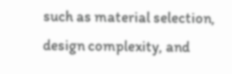such as material selection, design complexity, and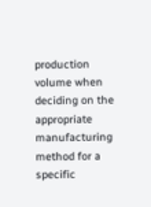production volume when deciding on the appropriate manufacturing method for a specific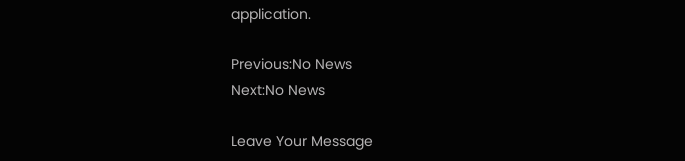application.

Previous:No News
Next:No News

Leave Your Message